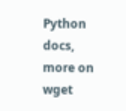Python docs, more on wget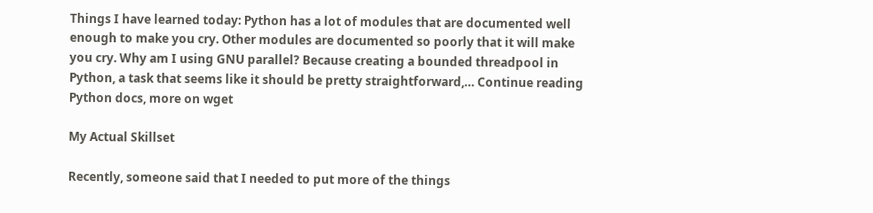Things I have learned today: Python has a lot of modules that are documented well enough to make you cry. Other modules are documented so poorly that it will make you cry. Why am I using GNU parallel? Because creating a bounded threadpool in Python, a task that seems like it should be pretty straightforward,… Continue reading Python docs, more on wget

My Actual Skillset

Recently, someone said that I needed to put more of the things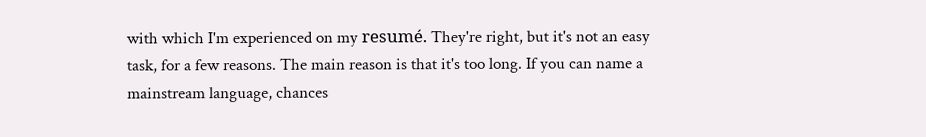with which I'm experienced on my resumé. They're right, but it's not an easy task, for a few reasons. The main reason is that it's too long. If you can name a mainstream language, chances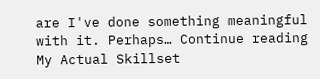are I've done something meaningful with it. Perhaps… Continue reading My Actual Skillset